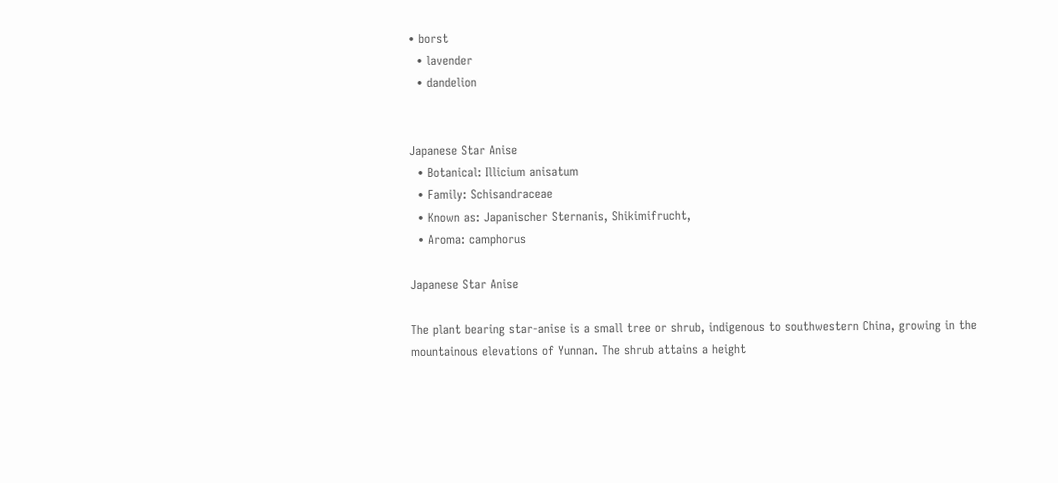• borst
  • lavender
  • dandelion


Japanese Star Anise
  • Botanical: Illicium anisatum
  • Family: Schisandraceae
  • Known as: Japanischer Sternanis, Shikimifrucht,
  • Aroma: camphorus

Japanese Star Anise

The plant bearing star-anise is a small tree or shrub, indigenous to southwestern China, growing in the mountainous elevations of Yunnan. The shrub attains a height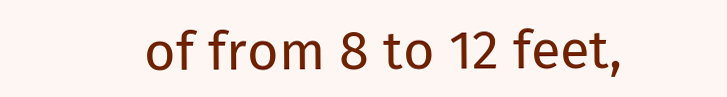of from 8 to 12 feet,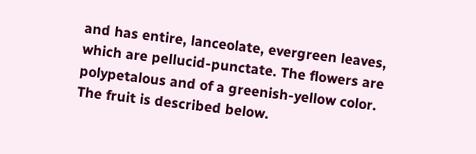and has entire, lanceolate, evergreen leaves, which are pellucid-punctate. The flowers are polypetalous and of a greenish-yellow color. The fruit is described below.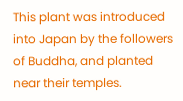This plant was introduced into Japan by the followers of Buddha, and planted near their temples.